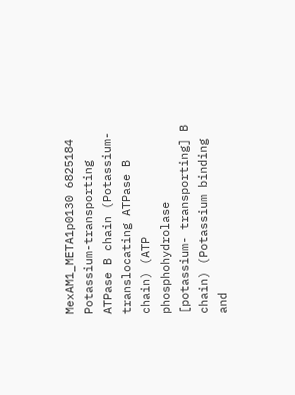MexAM1_META1p0130 6825184 Potassium-transporting ATPase B chain (Potassium- translocating ATPase B chain) (ATP phosphohydrolase [potassium- transporting] B chain) (Potassium binding and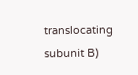translocating subunit B)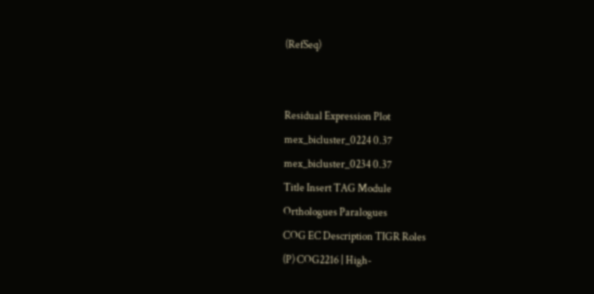(RefSeq)


Residual Expression Plot
mex_bicluster_0224 0.37
mex_bicluster_0234 0.37
Title Insert TAG Module
Orthologues Paralogues
COG EC Description TIGR Roles
(P) COG2216 | High-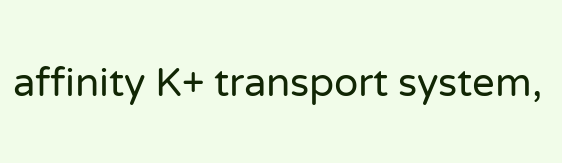affinity K+ transport system,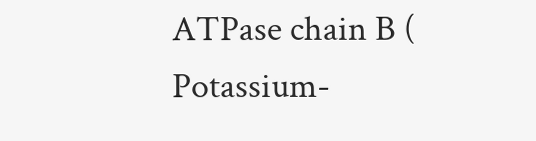ATPase chain B ( Potassium-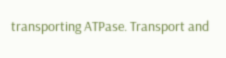transporting ATPase. Transport and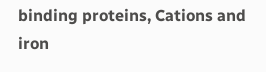binding proteins, Cations and iron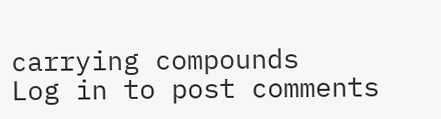carrying compounds
Log in to post comments